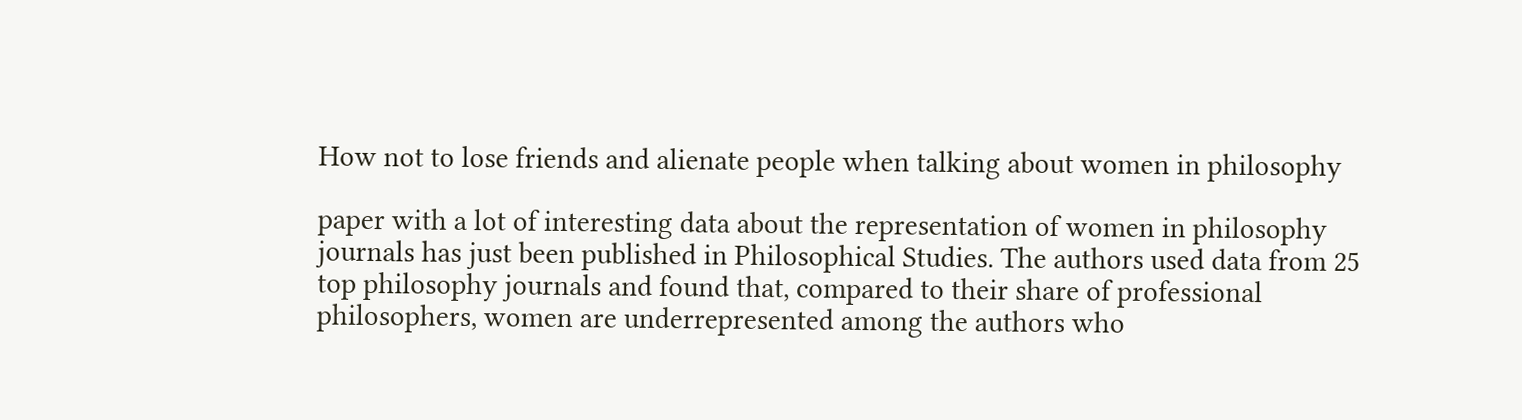How not to lose friends and alienate people when talking about women in philosophy

paper with a lot of interesting data about the representation of women in philosophy journals has just been published in Philosophical Studies. The authors used data from 25 top philosophy journals and found that, compared to their share of professional philosophers, women are underrepresented among the authors who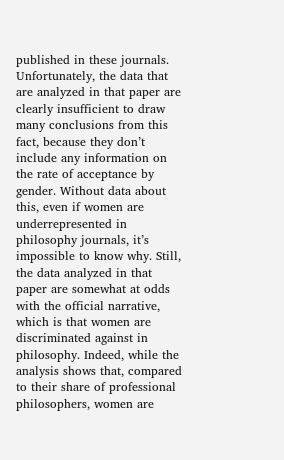published in these journals. Unfortunately, the data that are analyzed in that paper are clearly insufficient to draw many conclusions from this fact, because they don’t include any information on the rate of acceptance by gender. Without data about this, even if women are underrepresented in philosophy journals, it’s impossible to know why. Still, the data analyzed in that paper are somewhat at odds with the official narrative, which is that women are discriminated against in philosophy. Indeed, while the analysis shows that, compared to their share of professional philosophers, women are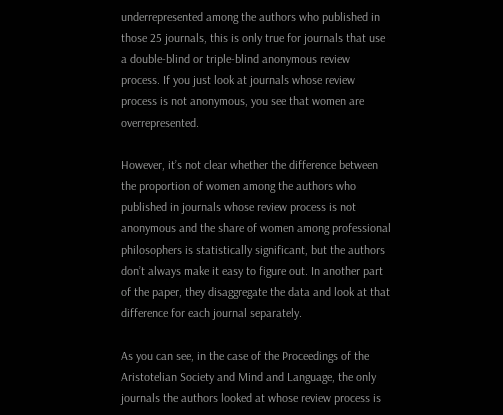underrepresented among the authors who published in those 25 journals, this is only true for journals that use a double-blind or triple-blind anonymous review process. If you just look at journals whose review process is not anonymous, you see that women are overrepresented.

However, it’s not clear whether the difference between the proportion of women among the authors who published in journals whose review process is not anonymous and the share of women among professional philosophers is statistically significant, but the authors don’t always make it easy to figure out. In another part of the paper, they disaggregate the data and look at that difference for each journal separately.

As you can see, in the case of the Proceedings of the Aristotelian Society and Mind and Language, the only journals the authors looked at whose review process is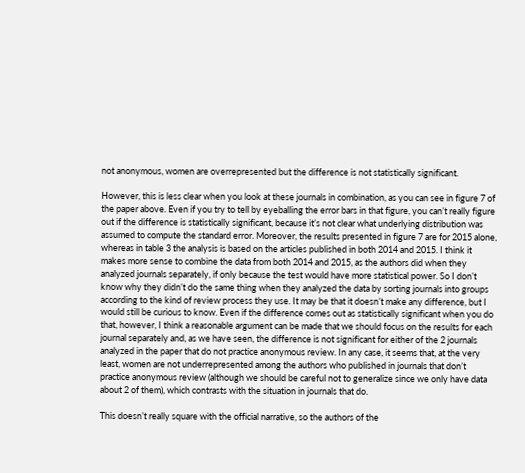not anonymous, women are overrepresented but the difference is not statistically significant.

However, this is less clear when you look at these journals in combination, as you can see in figure 7 of the paper above. Even if you try to tell by eyeballing the error bars in that figure, you can’t really figure out if the difference is statistically significant, because it’s not clear what underlying distribution was assumed to compute the standard error. Moreover, the results presented in figure 7 are for 2015 alone, whereas in table 3 the analysis is based on the articles published in both 2014 and 2015. I think it makes more sense to combine the data from both 2014 and 2015, as the authors did when they analyzed journals separately, if only because the test would have more statistical power. So I don’t know why they didn’t do the same thing when they analyzed the data by sorting journals into groups according to the kind of review process they use. It may be that it doesn’t make any difference, but I would still be curious to know. Even if the difference comes out as statistically significant when you do that, however, I think a reasonable argument can be made that we should focus on the results for each journal separately and, as we have seen, the difference is not significant for either of the 2 journals analyzed in the paper that do not practice anonymous review. In any case, it seems that, at the very least, women are not underrepresented among the authors who published in journals that don’t practice anonymous review (although we should be careful not to generalize since we only have data about 2 of them), which contrasts with the situation in journals that do.

This doesn’t really square with the official narrative, so the authors of the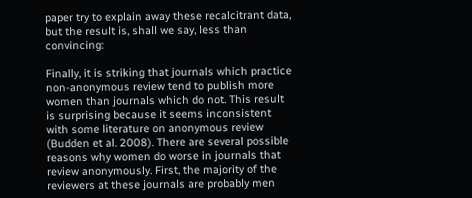paper try to explain away these recalcitrant data, but the result is, shall we say, less than convincing:

Finally, it is striking that journals which practice non-anonymous review tend to publish more women than journals which do not. This result is surprising because it seems inconsistent with some literature on anonymous review (Budden et al. 2008). There are several possible reasons why women do worse in journals that review anonymously. First, the majority of the reviewers at these journals are probably men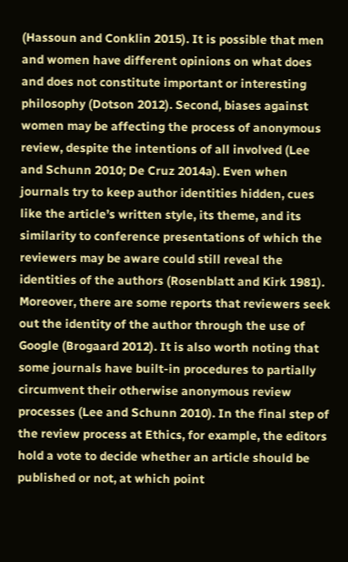(Hassoun and Conklin 2015). It is possible that men and women have different opinions on what does and does not constitute important or interesting philosophy (Dotson 2012). Second, biases against women may be affecting the process of anonymous review, despite the intentions of all involved (Lee and Schunn 2010; De Cruz 2014a). Even when journals try to keep author identities hidden, cues like the article’s written style, its theme, and its similarity to conference presentations of which the reviewers may be aware could still reveal the identities of the authors (Rosenblatt and Kirk 1981). Moreover, there are some reports that reviewers seek out the identity of the author through the use of Google (Brogaard 2012). It is also worth noting that some journals have built-in procedures to partially circumvent their otherwise anonymous review processes (Lee and Schunn 2010). In the final step of the review process at Ethics, for example, the editors hold a vote to decide whether an article should be published or not, at which point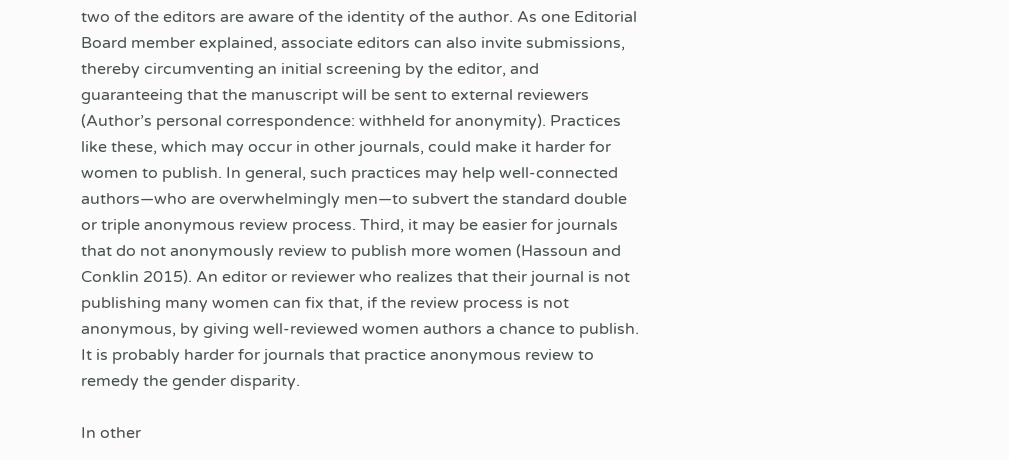two of the editors are aware of the identity of the author. As one Editorial Board member explained, associate editors can also invite submissions, thereby circumventing an initial screening by the editor, and guaranteeing that the manuscript will be sent to external reviewers (Author’s personal correspondence: withheld for anonymity). Practices like these, which may occur in other journals, could make it harder for women to publish. In general, such practices may help well-connected authors—who are overwhelmingly men—to subvert the standard double or triple anonymous review process. Third, it may be easier for journals that do not anonymously review to publish more women (Hassoun and Conklin 2015). An editor or reviewer who realizes that their journal is not publishing many women can fix that, if the review process is not anonymous, by giving well-reviewed women authors a chance to publish. It is probably harder for journals that practice anonymous review to remedy the gender disparity.

In other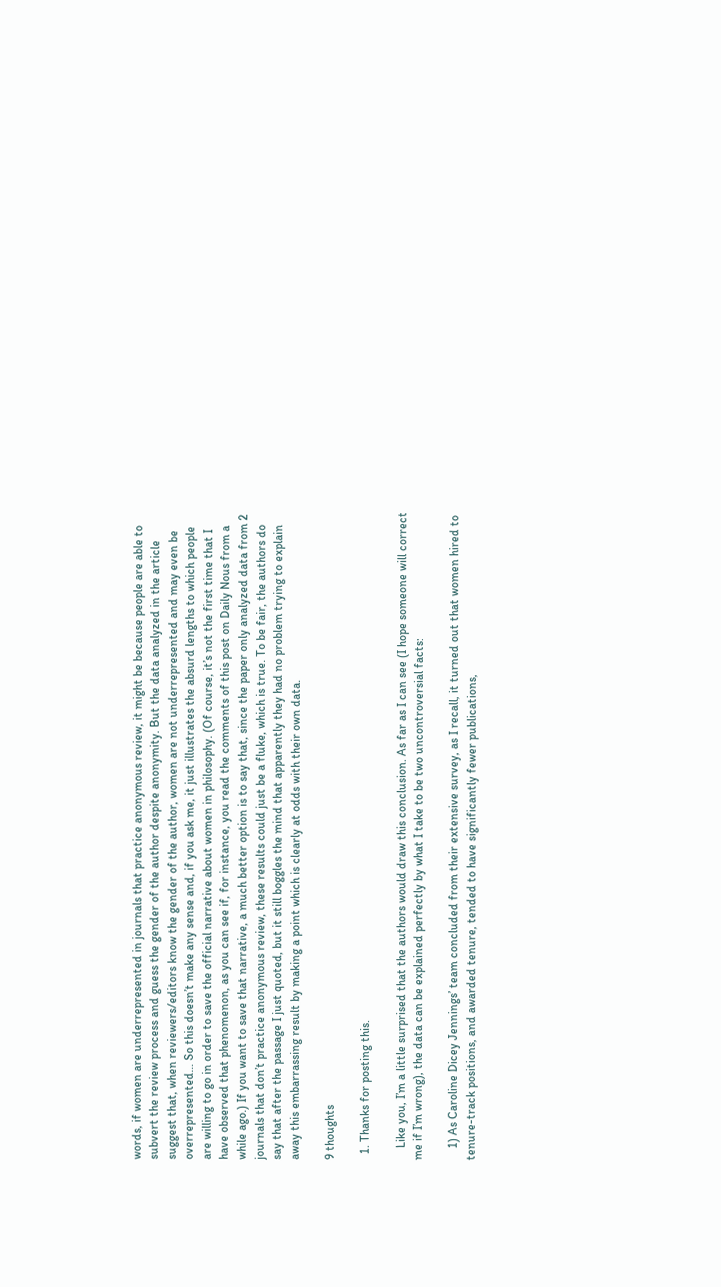words, if women are underrepresented in journals that practice anonymous review, it might be because people are able to subvert the review process and guess the gender of the author despite anonymity. But the data analyzed in the article suggest that, when reviewers/editors know the gender of the author, women are not underrepresented and may even be overrepresented… So this doesn’t make any sense and, if you ask me, it just illustrates the absurd lengths to which people are willing to go in order to save the official narrative about women in philosophy. (Of course, it’s not the first time that I have observed that phenomenon, as you can see if, for instance, you read the comments of this post on Daily Nous from a while ago.) If you want to save that narrative, a much better option is to say that, since the paper only analyzed data from 2 journals that don’t practice anonymous review, these results could just be a fluke, which is true. To be fair, the authors do say that after the passage I just quoted, but it still boggles the mind that apparently they had no problem trying to explain away this embarrassing result by making a point which is clearly at odds with their own data.

9 thoughts

  1. Thanks for posting this.

    Like you, I’m a little surprised that the authors would draw this conclusion. As far as I can see (I hope someone will correct me if I’m wrong), the data can be explained perfectly by what I take to be two uncontroversial facts:

    1) As Caroline Dicey Jennings’ team concluded from their extensive survey, as I recall, it turned out that women hired to tenure-track positions, and awarded tenure, tended to have significantly fewer publications,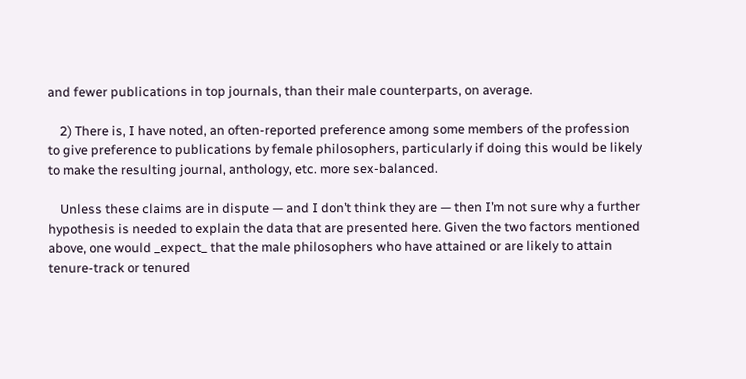and fewer publications in top journals, than their male counterparts, on average.

    2) There is, I have noted, an often-reported preference among some members of the profession to give preference to publications by female philosophers, particularly if doing this would be likely to make the resulting journal, anthology, etc. more sex-balanced.

    Unless these claims are in dispute — and I don’t think they are — then I’m not sure why a further hypothesis is needed to explain the data that are presented here. Given the two factors mentioned above, one would _expect_ that the male philosophers who have attained or are likely to attain tenure-track or tenured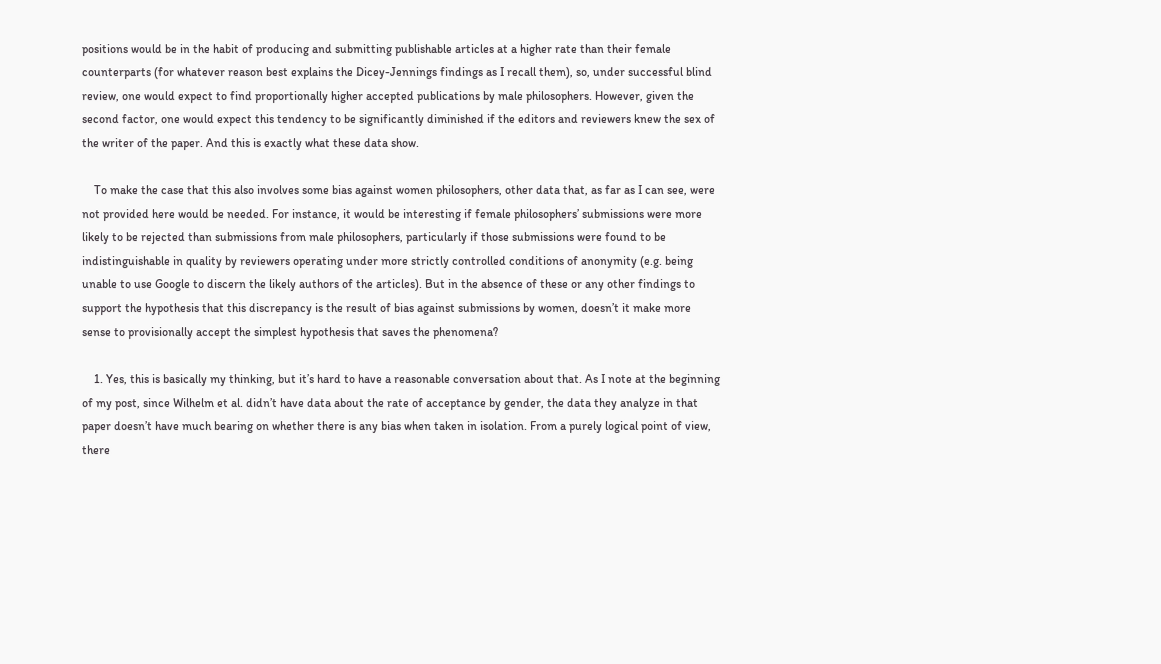positions would be in the habit of producing and submitting publishable articles at a higher rate than their female counterparts (for whatever reason best explains the Dicey-Jennings findings as I recall them), so, under successful blind review, one would expect to find proportionally higher accepted publications by male philosophers. However, given the second factor, one would expect this tendency to be significantly diminished if the editors and reviewers knew the sex of the writer of the paper. And this is exactly what these data show.

    To make the case that this also involves some bias against women philosophers, other data that, as far as I can see, were not provided here would be needed. For instance, it would be interesting if female philosophers’ submissions were more likely to be rejected than submissions from male philosophers, particularly if those submissions were found to be indistinguishable in quality by reviewers operating under more strictly controlled conditions of anonymity (e.g. being unable to use Google to discern the likely authors of the articles). But in the absence of these or any other findings to support the hypothesis that this discrepancy is the result of bias against submissions by women, doesn’t it make more sense to provisionally accept the simplest hypothesis that saves the phenomena?

    1. Yes, this is basically my thinking, but it’s hard to have a reasonable conversation about that. As I note at the beginning of my post, since Wilhelm et al. didn’t have data about the rate of acceptance by gender, the data they analyze in that paper doesn’t have much bearing on whether there is any bias when taken in isolation. From a purely logical point of view, there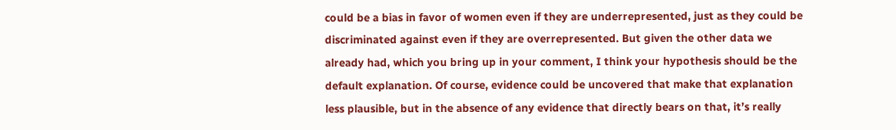could be a bias in favor of women even if they are underrepresented, just as they could be discriminated against even if they are overrepresented. But given the other data we already had, which you bring up in your comment, I think your hypothesis should be the default explanation. Of course, evidence could be uncovered that make that explanation less plausible, but in the absence of any evidence that directly bears on that, it’s really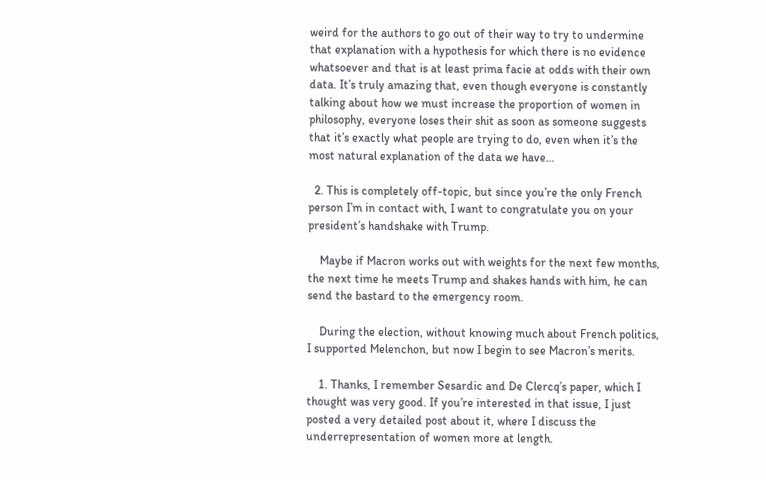weird for the authors to go out of their way to try to undermine that explanation with a hypothesis for which there is no evidence whatsoever and that is at least prima facie at odds with their own data. It’s truly amazing that, even though everyone is constantly talking about how we must increase the proportion of women in philosophy, everyone loses their shit as soon as someone suggests that it’s exactly what people are trying to do, even when it’s the most natural explanation of the data we have…

  2. This is completely off-topic, but since you’re the only French person I’m in contact with, I want to congratulate you on your president’s handshake with Trump.

    Maybe if Macron works out with weights for the next few months, the next time he meets Trump and shakes hands with him, he can send the bastard to the emergency room.

    During the election, without knowing much about French politics, I supported Melenchon, but now I begin to see Macron’s merits.

    1. Thanks, I remember Sesardic and De Clercq’s paper, which I thought was very good. If you’re interested in that issue, I just posted a very detailed post about it, where I discuss the underrepresentation of women more at length.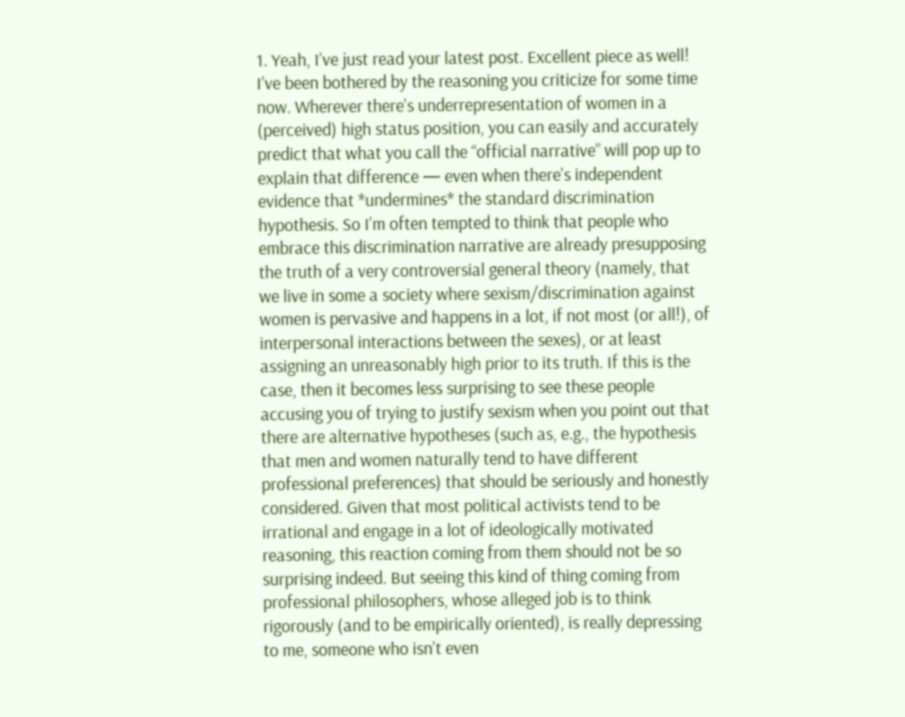1. Yeah, I’ve just read your latest post. Excellent piece as well! I’ve been bothered by the reasoning you criticize for some time now. Wherever there’s underrepresentation of women in a (perceived) high status position, you can easily and accurately predict that what you call the “official narrative” will pop up to explain that difference — even when there’s independent evidence that *undermines* the standard discrimination hypothesis. So I’m often tempted to think that people who embrace this discrimination narrative are already presupposing the truth of a very controversial general theory (namely, that we live in some a society where sexism/discrimination against women is pervasive and happens in a lot, if not most (or all!), of interpersonal interactions between the sexes), or at least assigning an unreasonably high prior to its truth. If this is the case, then it becomes less surprising to see these people accusing you of trying to justify sexism when you point out that there are alternative hypotheses (such as, e.g., the hypothesis that men and women naturally tend to have different professional preferences) that should be seriously and honestly considered. Given that most political activists tend to be irrational and engage in a lot of ideologically motivated reasoning, this reaction coming from them should not be so surprising indeed. But seeing this kind of thing coming from professional philosophers, whose alleged job is to think rigorously (and to be empirically oriented), is really depressing to me, someone who isn’t even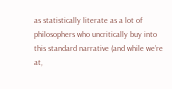as statistically literate as a lot of philosophers who uncritically buy into this standard narrative (and while we’re at,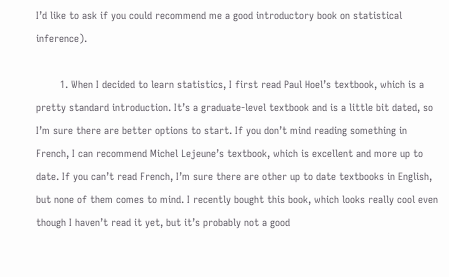I’d like to ask if you could recommend me a good introductory book on statistical inference).

        1. When I decided to learn statistics, I first read Paul Hoel’s textbook, which is a pretty standard introduction. It’s a graduate-level textbook and is a little bit dated, so I’m sure there are better options to start. If you don’t mind reading something in French, I can recommend Michel Lejeune’s textbook, which is excellent and more up to date. If you can’t read French, I’m sure there are other up to date textbooks in English, but none of them comes to mind. I recently bought this book, which looks really cool even though I haven’t read it yet, but it’s probably not a good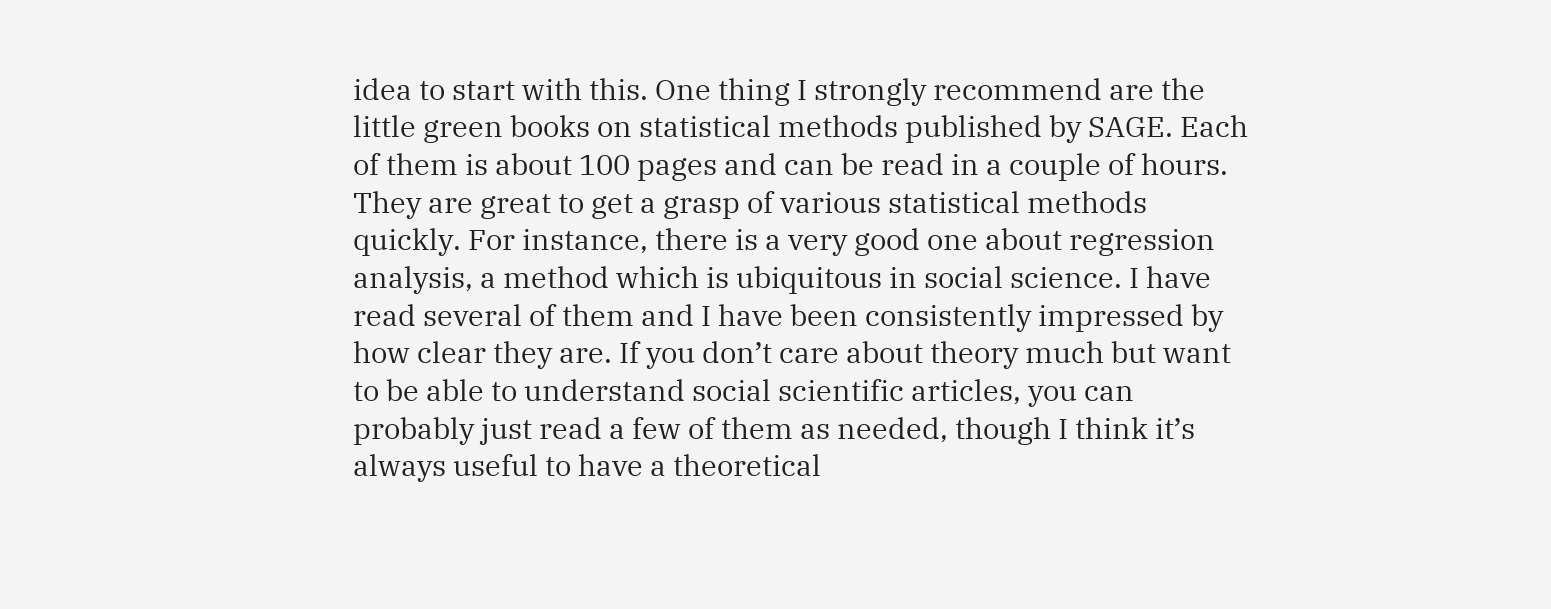idea to start with this. One thing I strongly recommend are the little green books on statistical methods published by SAGE. Each of them is about 100 pages and can be read in a couple of hours. They are great to get a grasp of various statistical methods quickly. For instance, there is a very good one about regression analysis, a method which is ubiquitous in social science. I have read several of them and I have been consistently impressed by how clear they are. If you don’t care about theory much but want to be able to understand social scientific articles, you can probably just read a few of them as needed, though I think it’s always useful to have a theoretical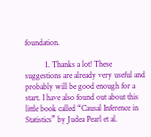foundation.

          1. Thanks a lot! These suggestions are already very useful and probably will be good enough for a start. I have also found out about this little book called “Causal Inference in Statistics” by Judea Pearl et al.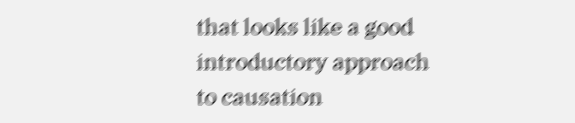that looks like a good introductory approach to causation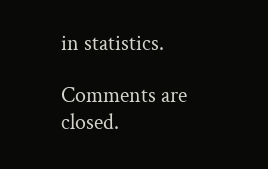in statistics.

Comments are closed.